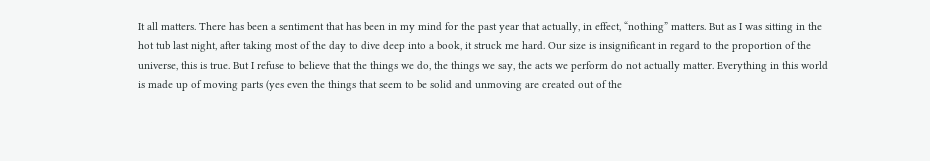It all matters. There has been a sentiment that has been in my mind for the past year that actually, in effect, “nothing” matters. But as I was sitting in the hot tub last night, after taking most of the day to dive deep into a book, it struck me hard. Our size is insignificant in regard to the proportion of the universe, this is true. But I refuse to believe that the things we do, the things we say, the acts we perform do not actually matter. Everything in this world is made up of moving parts (yes even the things that seem to be solid and unmoving are created out of the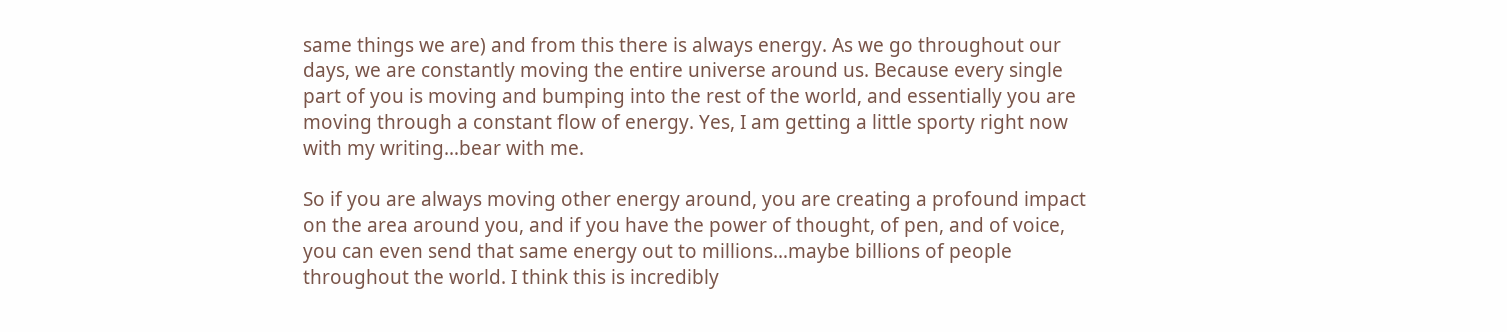same things we are) and from this there is always energy. As we go throughout our days, we are constantly moving the entire universe around us. Because every single part of you is moving and bumping into the rest of the world, and essentially you are moving through a constant flow of energy. Yes, I am getting a little sporty right now with my writing…bear with me.

So if you are always moving other energy around, you are creating a profound impact on the area around you, and if you have the power of thought, of pen, and of voice, you can even send that same energy out to millions…maybe billions of people throughout the world. I think this is incredibly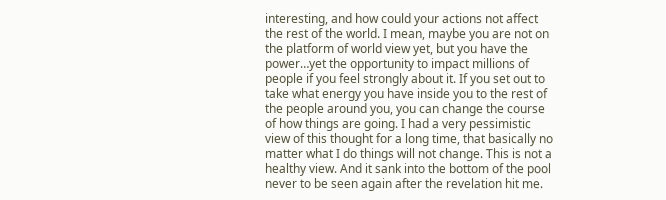interesting, and how could your actions not affect the rest of the world. I mean, maybe you are not on the platform of world view yet, but you have the power…yet the opportunity to impact millions of people if you feel strongly about it. If you set out to take what energy you have inside you to the rest of the people around you, you can change the course of how things are going. I had a very pessimistic view of this thought for a long time, that basically no matter what I do things will not change. This is not a healthy view. And it sank into the bottom of the pool never to be seen again after the revelation hit me.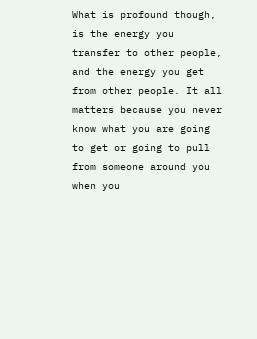What is profound though, is the energy you transfer to other people, and the energy you get from other people. It all matters because you never know what you are going to get or going to pull from someone around you when you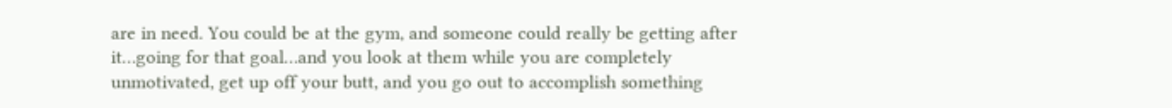are in need. You could be at the gym, and someone could really be getting after it…going for that goal…and you look at them while you are completely unmotivated, get up off your butt, and you go out to accomplish something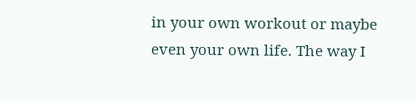in your own workout or maybe even your own life. The way I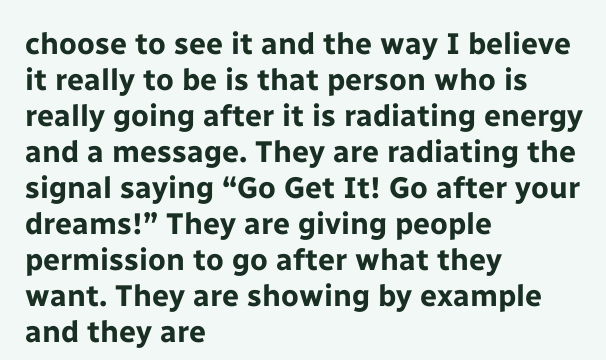choose to see it and the way I believe it really to be is that person who is really going after it is radiating energy and a message. They are radiating the signal saying “Go Get It! Go after your dreams!” They are giving people permission to go after what they want. They are showing by example and they are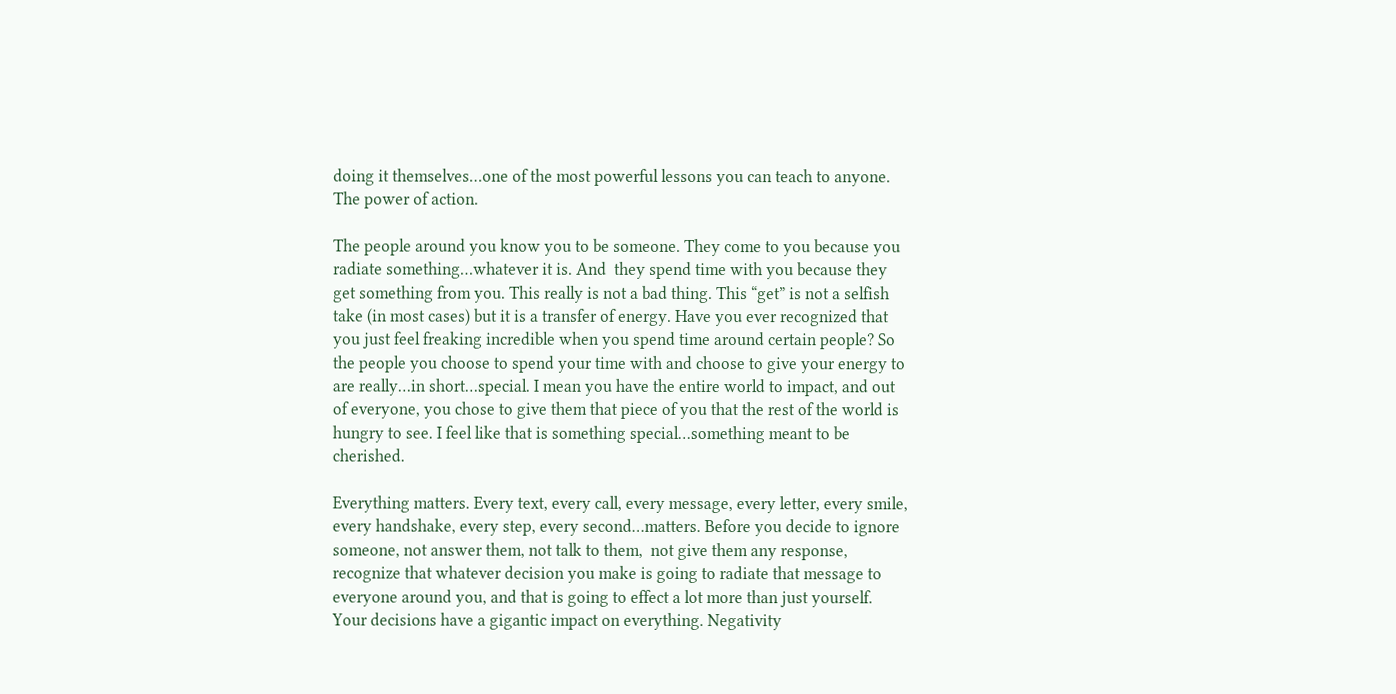doing it themselves…one of the most powerful lessons you can teach to anyone. The power of action.

The people around you know you to be someone. They come to you because you radiate something…whatever it is. And  they spend time with you because they get something from you. This really is not a bad thing. This “get” is not a selfish take (in most cases) but it is a transfer of energy. Have you ever recognized that you just feel freaking incredible when you spend time around certain people? So the people you choose to spend your time with and choose to give your energy to are really…in short…special. I mean you have the entire world to impact, and out of everyone, you chose to give them that piece of you that the rest of the world is hungry to see. I feel like that is something special…something meant to be cherished.

Everything matters. Every text, every call, every message, every letter, every smile, every handshake, every step, every second…matters. Before you decide to ignore someone, not answer them, not talk to them,  not give them any response, recognize that whatever decision you make is going to radiate that message to everyone around you, and that is going to effect a lot more than just yourself. Your decisions have a gigantic impact on everything. Negativity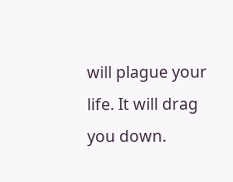will plague your life. It will drag you down.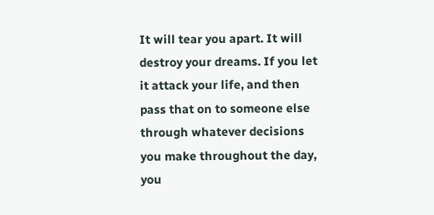It will tear you apart. It will destroy your dreams. If you let it attack your life, and then pass that on to someone else through whatever decisions you make throughout the day, you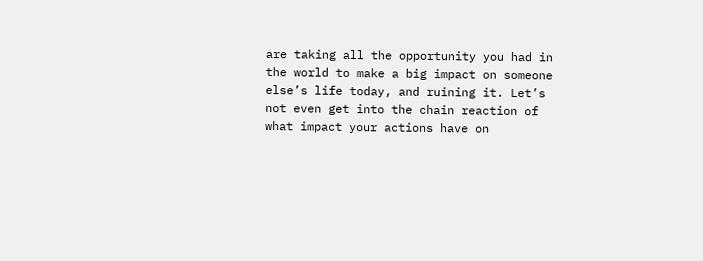are taking all the opportunity you had in the world to make a big impact on someone else’s life today, and ruining it. Let’s not even get into the chain reaction of what impact your actions have on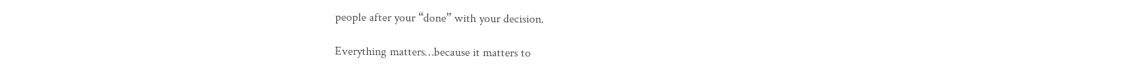people after your “done” with your decision.

Everything matters…because it matters to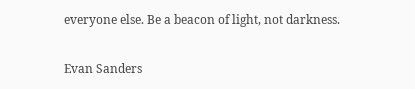everyone else. Be a beacon of light, not darkness.

Evan Sanders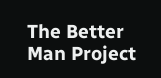The Better Man Project